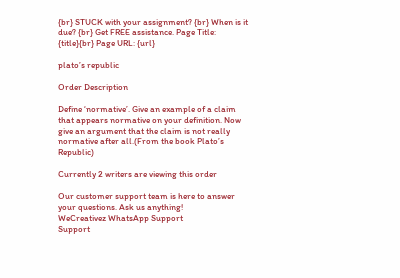{br} STUCK with your assignment? {br} When is it due? {br} Get FREE assistance. Page Title: {title}{br} Page URL: {url}

plato’s republic

Order Description

Define ‘normative’. Give an example of a claim that appears normative on your definition. Now give an argument that the claim is not really normative after all.(From the book Plato’s Republic)

Currently 2 writers are viewing this order

Our customer support team is here to answer your questions. Ask us anything!
WeCreativez WhatsApp Support
Support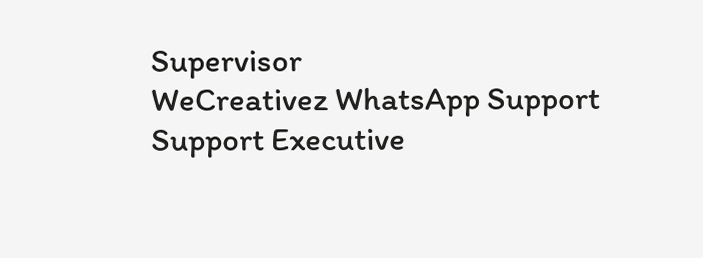Supervisor
WeCreativez WhatsApp Support
Support Executive